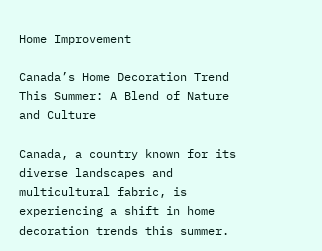Home Improvement

Canada’s Home Decoration Trend This Summer: A Blend of Nature and Culture

Canada, a country known for its diverse landscapes and multicultural fabric, is experiencing a shift in home decoration trends this summer.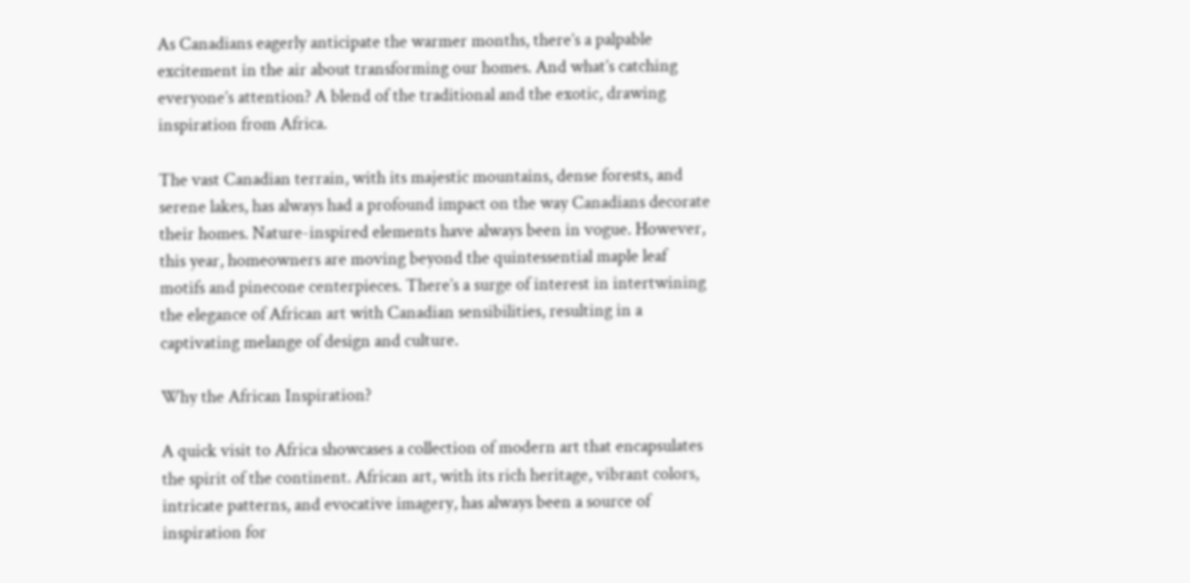As Canadians eagerly anticipate the warmer months, there’s a palpable excitement in the air about transforming our homes. And what’s catching everyone’s attention? A blend of the traditional and the exotic, drawing inspiration from Africa.

The vast Canadian terrain, with its majestic mountains, dense forests, and serene lakes, has always had a profound impact on the way Canadians decorate their homes. Nature-inspired elements have always been in vogue. However, this year, homeowners are moving beyond the quintessential maple leaf motifs and pinecone centerpieces. There’s a surge of interest in intertwining the elegance of African art with Canadian sensibilities, resulting in a captivating melange of design and culture.

Why the African Inspiration?

A quick visit to Africa showcases a collection of modern art that encapsulates the spirit of the continent. African art, with its rich heritage, vibrant colors, intricate patterns, and evocative imagery, has always been a source of inspiration for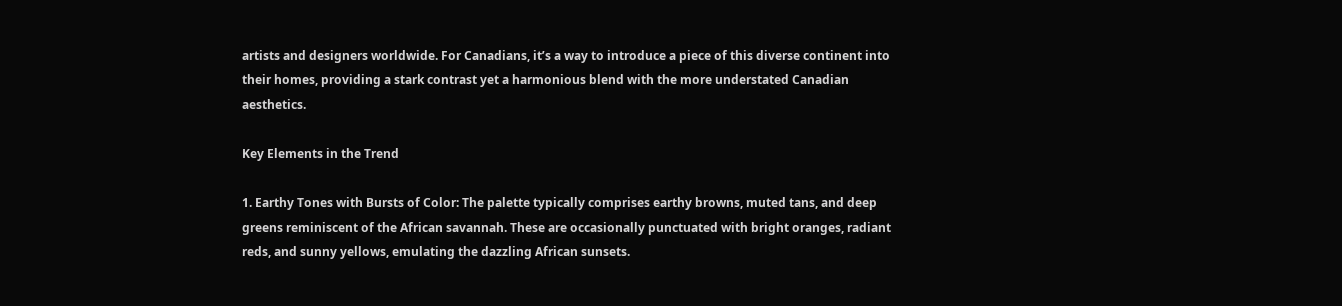artists and designers worldwide. For Canadians, it’s a way to introduce a piece of this diverse continent into their homes, providing a stark contrast yet a harmonious blend with the more understated Canadian aesthetics.

Key Elements in the Trend

1. Earthy Tones with Bursts of Color: The palette typically comprises earthy browns, muted tans, and deep greens reminiscent of the African savannah. These are occasionally punctuated with bright oranges, radiant reds, and sunny yellows, emulating the dazzling African sunsets.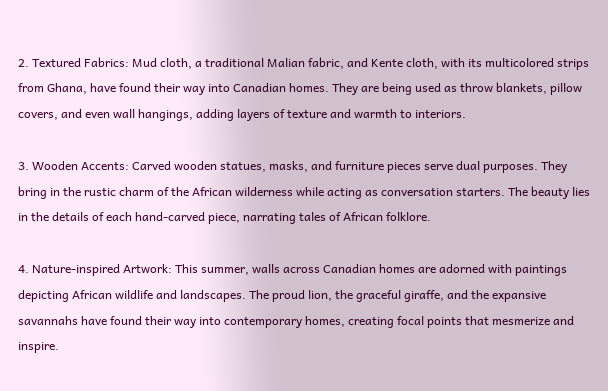2. Textured Fabrics: Mud cloth, a traditional Malian fabric, and Kente cloth, with its multicolored strips from Ghana, have found their way into Canadian homes. They are being used as throw blankets, pillow covers, and even wall hangings, adding layers of texture and warmth to interiors.

3. Wooden Accents: Carved wooden statues, masks, and furniture pieces serve dual purposes. They bring in the rustic charm of the African wilderness while acting as conversation starters. The beauty lies in the details of each hand-carved piece, narrating tales of African folklore.

4. Nature-inspired Artwork: This summer, walls across Canadian homes are adorned with paintings depicting African wildlife and landscapes. The proud lion, the graceful giraffe, and the expansive savannahs have found their way into contemporary homes, creating focal points that mesmerize and inspire.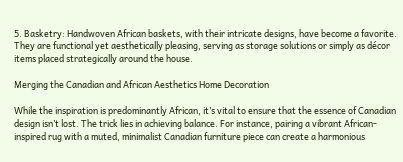5. Basketry: Handwoven African baskets, with their intricate designs, have become a favorite. They are functional yet aesthetically pleasing, serving as storage solutions or simply as décor items placed strategically around the house.

Merging the Canadian and African Aesthetics Home Decoration

While the inspiration is predominantly African, it’s vital to ensure that the essence of Canadian design isn’t lost. The trick lies in achieving balance. For instance, pairing a vibrant African-inspired rug with a muted, minimalist Canadian furniture piece can create a harmonious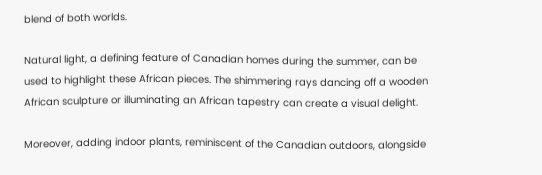blend of both worlds.

Natural light, a defining feature of Canadian homes during the summer, can be used to highlight these African pieces. The shimmering rays dancing off a wooden African sculpture or illuminating an African tapestry can create a visual delight.

Moreover, adding indoor plants, reminiscent of the Canadian outdoors, alongside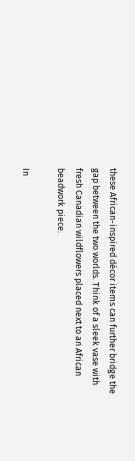these African-inspired décor items can further bridge the gap between the two worlds. Think of a sleek vase with fresh Canadian wildflowers placed next to an African beadwork piece.

In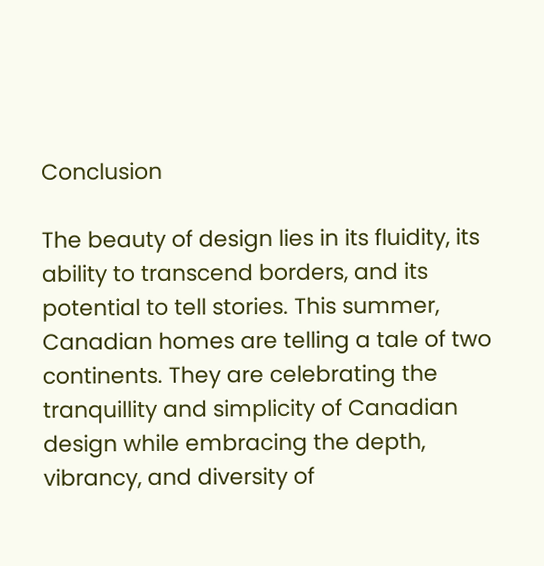Conclusion

The beauty of design lies in its fluidity, its ability to transcend borders, and its potential to tell stories. This summer, Canadian homes are telling a tale of two continents. They are celebrating the tranquillity and simplicity of Canadian design while embracing the depth, vibrancy, and diversity of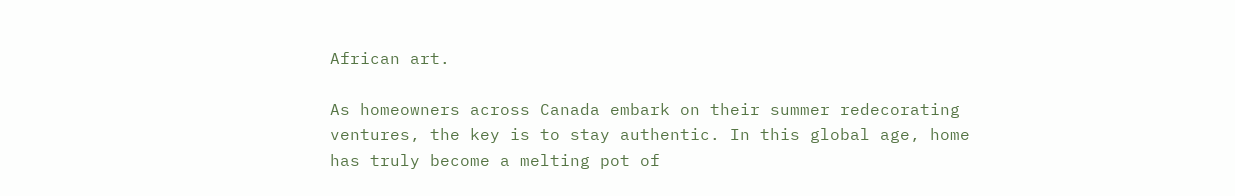African art.

As homeowners across Canada embark on their summer redecorating ventures, the key is to stay authentic. In this global age, home has truly become a melting pot of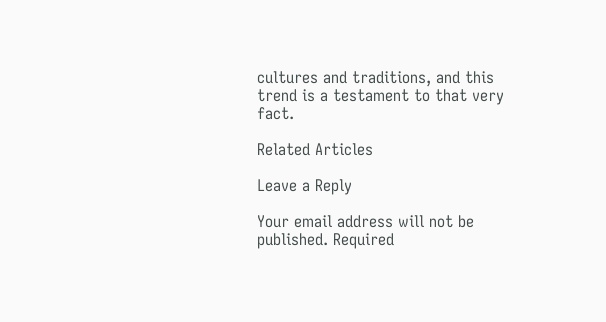cultures and traditions, and this trend is a testament to that very fact.

Related Articles

Leave a Reply

Your email address will not be published. Required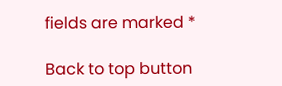fields are marked *

Back to top button